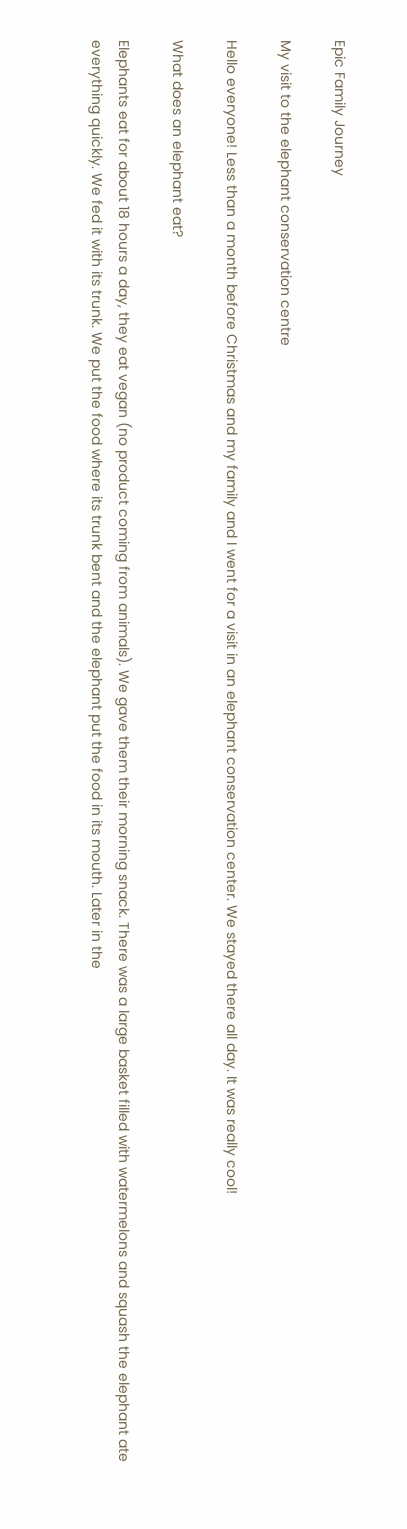Epic Family Journey

My visit to the elephant conservation centre

Hello everyone! Less than a month before Christmas and my family and I went for a visit in an elephant conservation center. We stayed there all day. It was really cool!

What does an elephant eat?

Elephants eat for about 18 hours a day, they eat vegan (no product coming from animals). We gave them their morning snack. There was a large basket filled with watermelons and squash the elephant ate everything quickly. We fed it with its trunk. We put the food where its trunk bent and the elephant put the food in its mouth. Later in the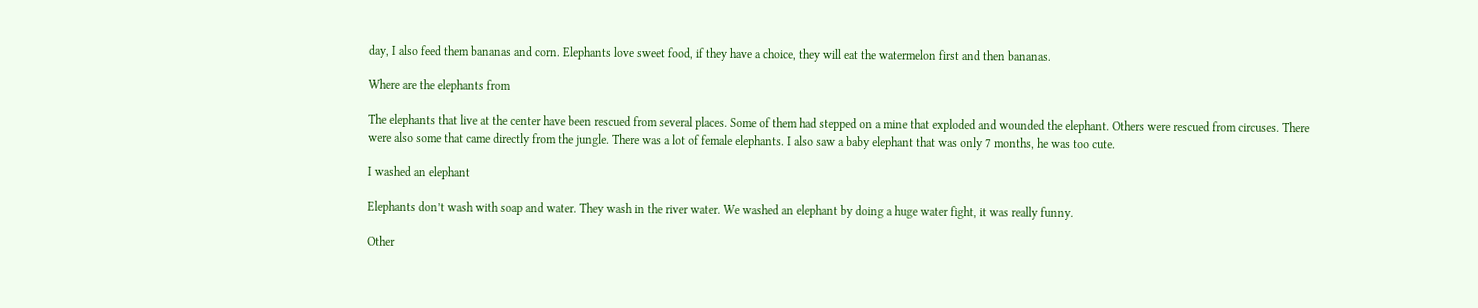day, I also feed them bananas and corn. Elephants love sweet food, if they have a choice, they will eat the watermelon first and then bananas.

Where are the elephants from

The elephants that live at the center have been rescued from several places. Some of them had stepped on a mine that exploded and wounded the elephant. Others were rescued from circuses. There were also some that came directly from the jungle. There was a lot of female elephants. I also saw a baby elephant that was only 7 months, he was too cute.

I washed an elephant

Elephants don’t wash with soap and water. They wash in the river water. We washed an elephant by doing a huge water fight, it was really funny.

Other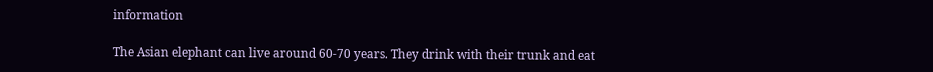information

The Asian elephant can live around 60-70 years. They drink with their trunk and eat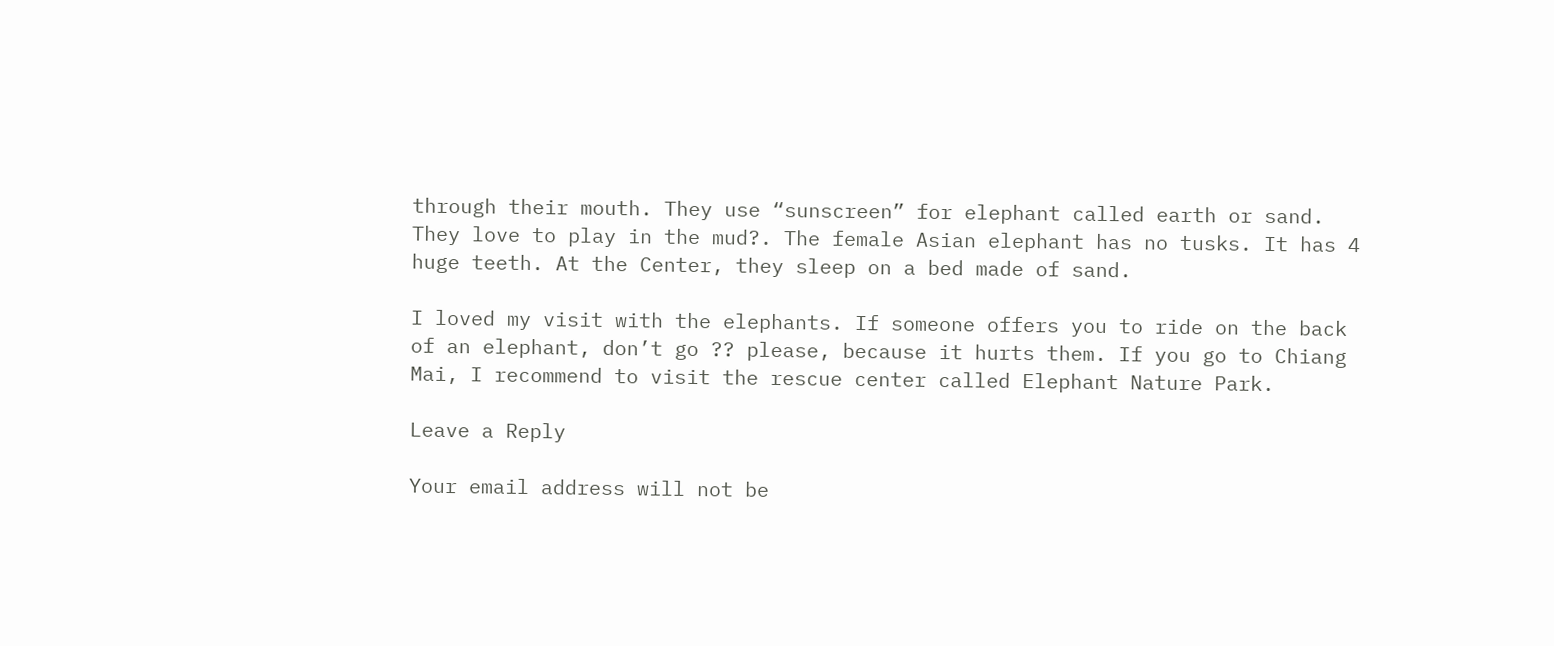through their mouth. They use “sunscreen” for elephant called earth or sand. They love to play in the mud?. The female Asian elephant has no tusks. It has 4 huge teeth. At the Center, they sleep on a bed made of sand.

I loved my visit with the elephants. If someone offers you to ride on the back of an elephant, don’t go ?? please, because it hurts them. If you go to Chiang Mai, I recommend to visit the rescue center called Elephant Nature Park.

Leave a Reply

Your email address will not be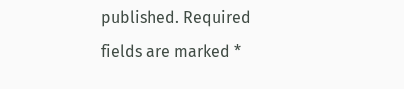published. Required fields are marked *